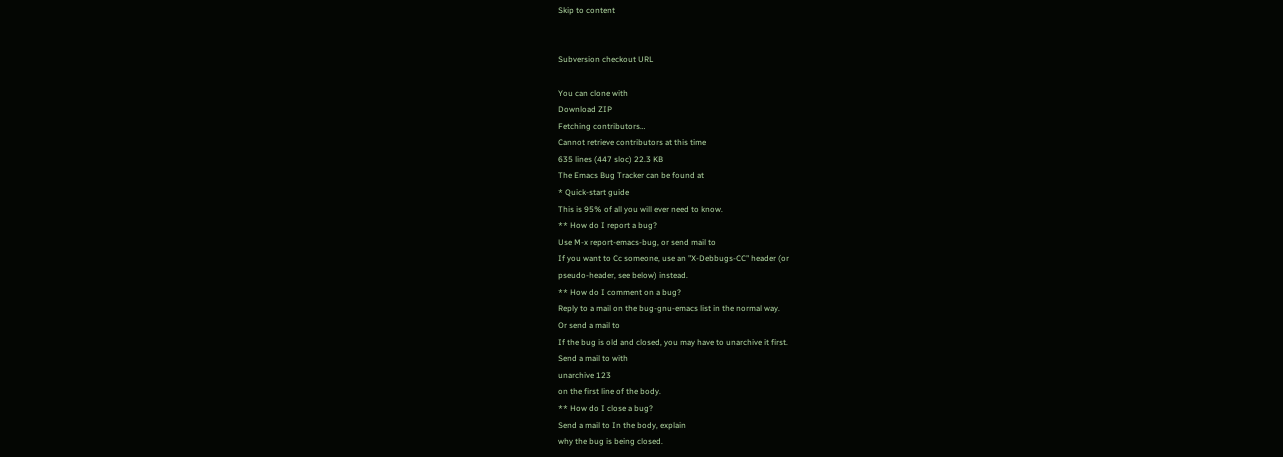Skip to content


Subversion checkout URL

You can clone with
Download ZIP
Fetching contributors…
Cannot retrieve contributors at this time
635 lines (447 sloc) 22.3 KB
The Emacs Bug Tracker can be found at
* Quick-start guide
This is 95% of all you will ever need to know.
** How do I report a bug?
Use M-x report-emacs-bug, or send mail to
If you want to Cc someone, use an "X-Debbugs-CC" header (or
pseudo-header, see below) instead.
** How do I comment on a bug?
Reply to a mail on the bug-gnu-emacs list in the normal way.
Or send a mail to
If the bug is old and closed, you may have to unarchive it first.
Send a mail to with
unarchive 123
on the first line of the body.
** How do I close a bug?
Send a mail to In the body, explain
why the bug is being closed.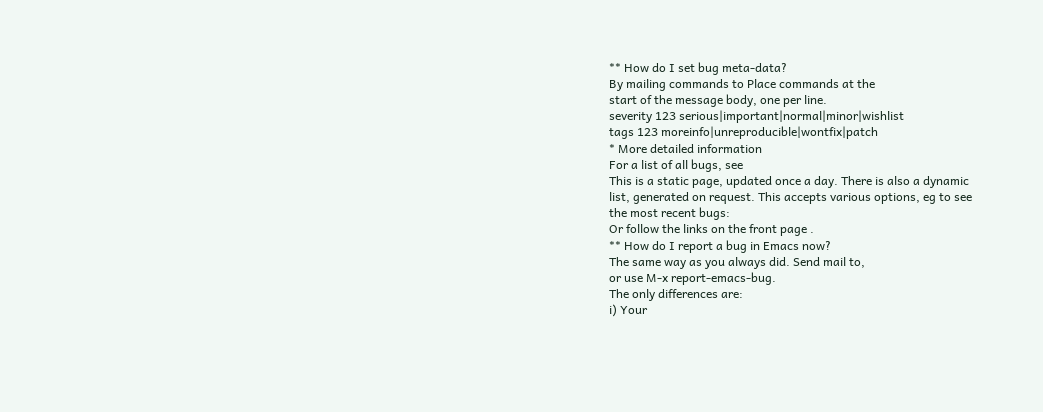** How do I set bug meta-data?
By mailing commands to Place commands at the
start of the message body, one per line.
severity 123 serious|important|normal|minor|wishlist
tags 123 moreinfo|unreproducible|wontfix|patch
* More detailed information
For a list of all bugs, see
This is a static page, updated once a day. There is also a dynamic
list, generated on request. This accepts various options, eg to see
the most recent bugs:
Or follow the links on the front page .
** How do I report a bug in Emacs now?
The same way as you always did. Send mail to,
or use M-x report-emacs-bug.
The only differences are:
i) Your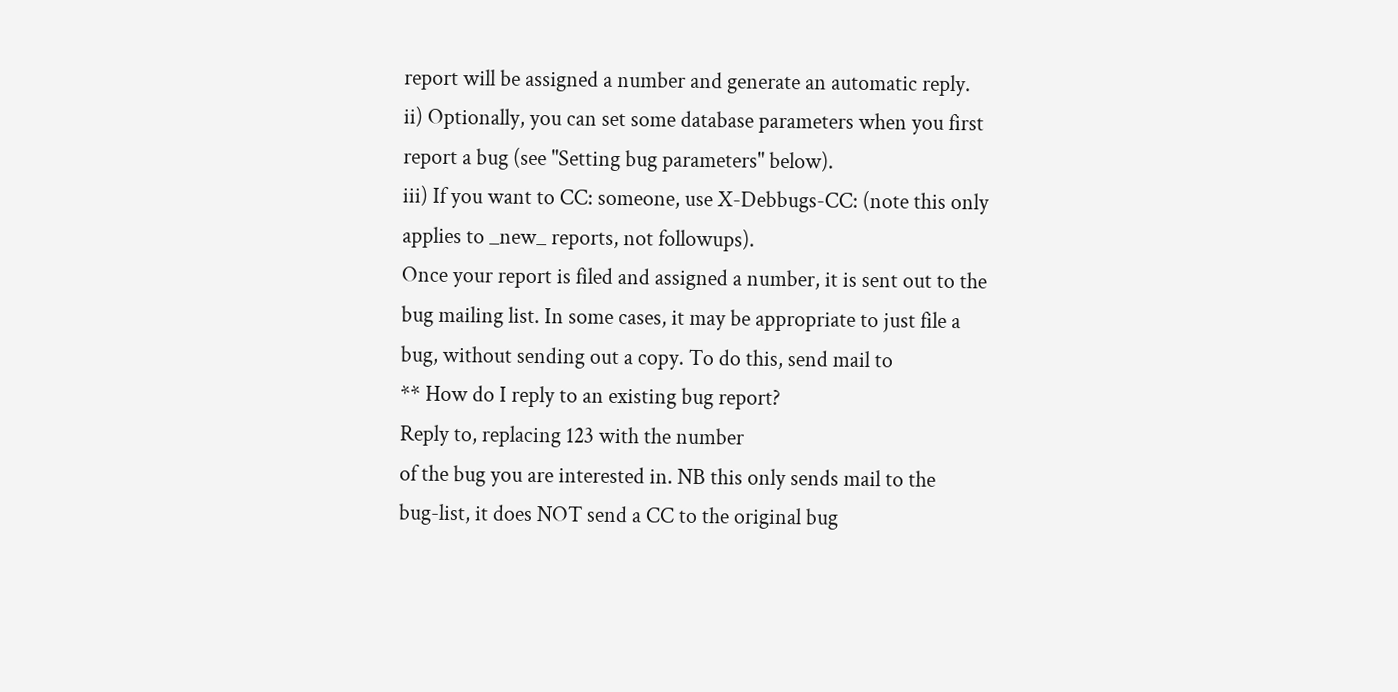report will be assigned a number and generate an automatic reply.
ii) Optionally, you can set some database parameters when you first
report a bug (see "Setting bug parameters" below).
iii) If you want to CC: someone, use X-Debbugs-CC: (note this only
applies to _new_ reports, not followups).
Once your report is filed and assigned a number, it is sent out to the
bug mailing list. In some cases, it may be appropriate to just file a
bug, without sending out a copy. To do this, send mail to
** How do I reply to an existing bug report?
Reply to, replacing 123 with the number
of the bug you are interested in. NB this only sends mail to the
bug-list, it does NOT send a CC to the original bug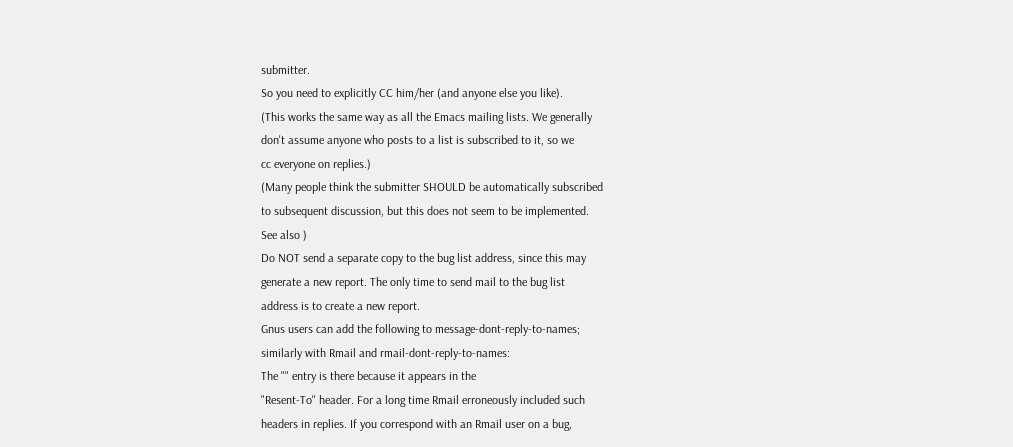submitter.
So you need to explicitly CC him/her (and anyone else you like).
(This works the same way as all the Emacs mailing lists. We generally
don't assume anyone who posts to a list is subscribed to it, so we
cc everyone on replies.)
(Many people think the submitter SHOULD be automatically subscribed
to subsequent discussion, but this does not seem to be implemented.
See also )
Do NOT send a separate copy to the bug list address, since this may
generate a new report. The only time to send mail to the bug list
address is to create a new report.
Gnus users can add the following to message-dont-reply-to-names;
similarly with Rmail and rmail-dont-reply-to-names:
The "" entry is there because it appears in the
"Resent-To" header. For a long time Rmail erroneously included such
headers in replies. If you correspond with an Rmail user on a bug,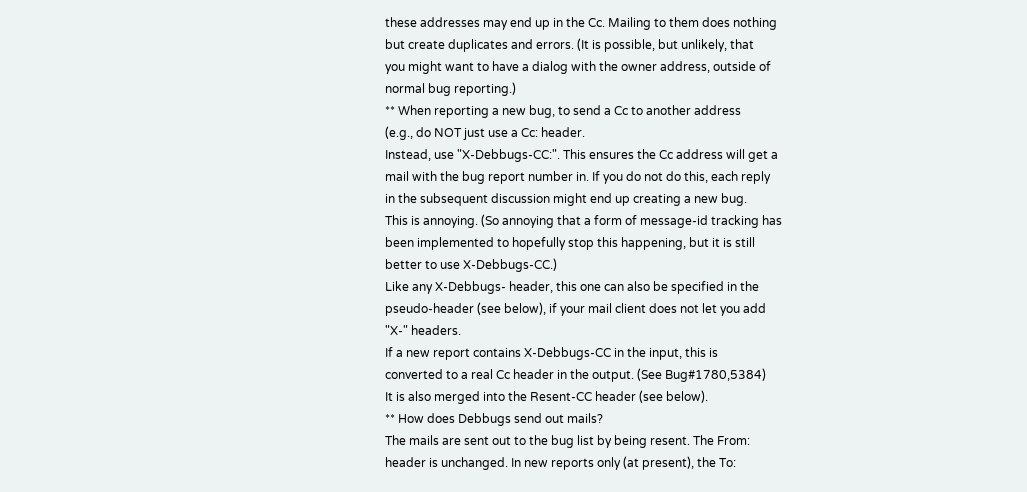these addresses may end up in the Cc. Mailing to them does nothing
but create duplicates and errors. (It is possible, but unlikely, that
you might want to have a dialog with the owner address, outside of
normal bug reporting.)
** When reporting a new bug, to send a Cc to another address
(e.g., do NOT just use a Cc: header.
Instead, use "X-Debbugs-CC:". This ensures the Cc address will get a
mail with the bug report number in. If you do not do this, each reply
in the subsequent discussion might end up creating a new bug.
This is annoying. (So annoying that a form of message-id tracking has
been implemented to hopefully stop this happening, but it is still
better to use X-Debbugs-CC.)
Like any X-Debbugs- header, this one can also be specified in the
pseudo-header (see below), if your mail client does not let you add
"X-" headers.
If a new report contains X-Debbugs-CC in the input, this is
converted to a real Cc header in the output. (See Bug#1780,5384)
It is also merged into the Resent-CC header (see below).
** How does Debbugs send out mails?
The mails are sent out to the bug list by being resent. The From:
header is unchanged. In new reports only (at present), the To: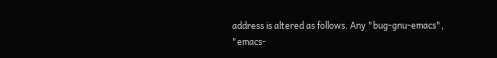address is altered as follows. Any "bug-gnu-emacs",
"emacs-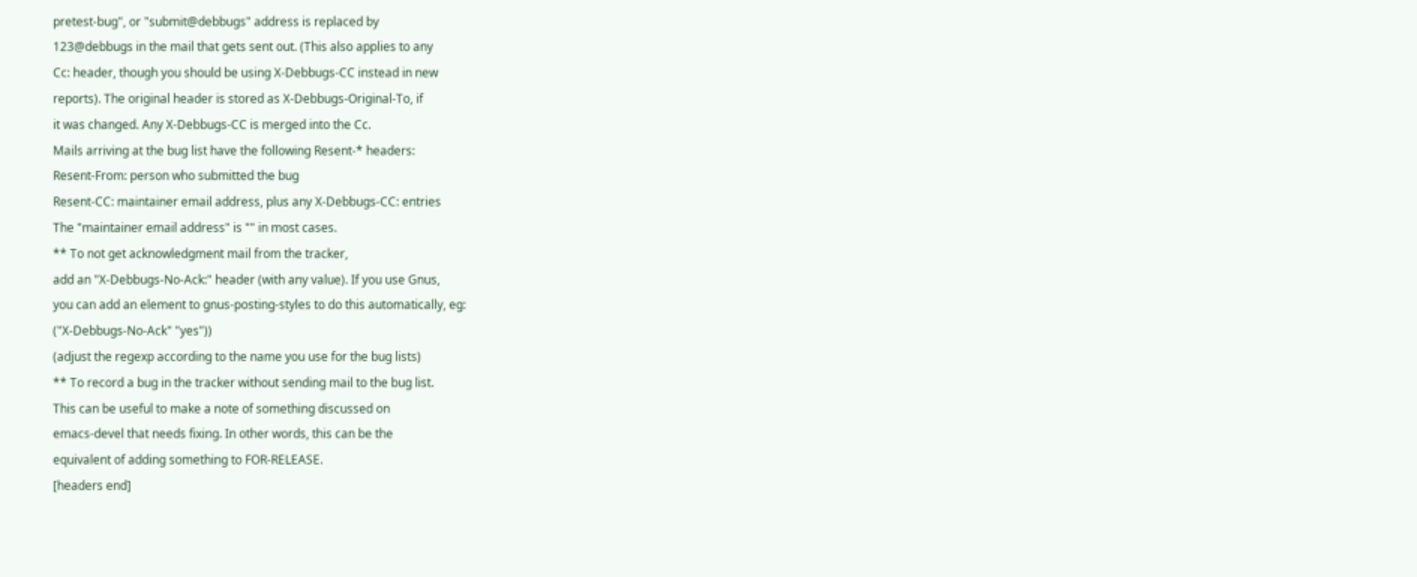pretest-bug", or "submit@debbugs" address is replaced by
123@debbugs in the mail that gets sent out. (This also applies to any
Cc: header, though you should be using X-Debbugs-CC instead in new
reports). The original header is stored as X-Debbugs-Original-To, if
it was changed. Any X-Debbugs-CC is merged into the Cc.
Mails arriving at the bug list have the following Resent-* headers:
Resent-From: person who submitted the bug
Resent-CC: maintainer email address, plus any X-Debbugs-CC: entries
The "maintainer email address" is "" in most cases.
** To not get acknowledgment mail from the tracker,
add an "X-Debbugs-No-Ack:" header (with any value). If you use Gnus,
you can add an element to gnus-posting-styles to do this automatically, eg:
("X-Debbugs-No-Ack" "yes"))
(adjust the regexp according to the name you use for the bug lists)
** To record a bug in the tracker without sending mail to the bug list.
This can be useful to make a note of something discussed on
emacs-devel that needs fixing. In other words, this can be the
equivalent of adding something to FOR-RELEASE.
[headers end]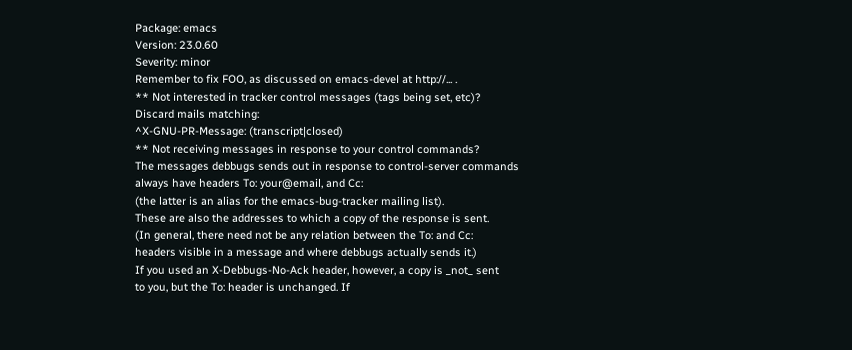Package: emacs
Version: 23.0.60
Severity: minor
Remember to fix FOO, as discussed on emacs-devel at http://... .
** Not interested in tracker control messages (tags being set, etc)?
Discard mails matching:
^X-GNU-PR-Message: (transcript|closed)
** Not receiving messages in response to your control commands?
The messages debbugs sends out in response to control-server commands
always have headers To: your@email, and Cc:
(the latter is an alias for the emacs-bug-tracker mailing list).
These are also the addresses to which a copy of the response is sent.
(In general, there need not be any relation between the To: and Cc:
headers visible in a message and where debbugs actually sends it.)
If you used an X-Debbugs-No-Ack header, however, a copy is _not_ sent
to you, but the To: header is unchanged. If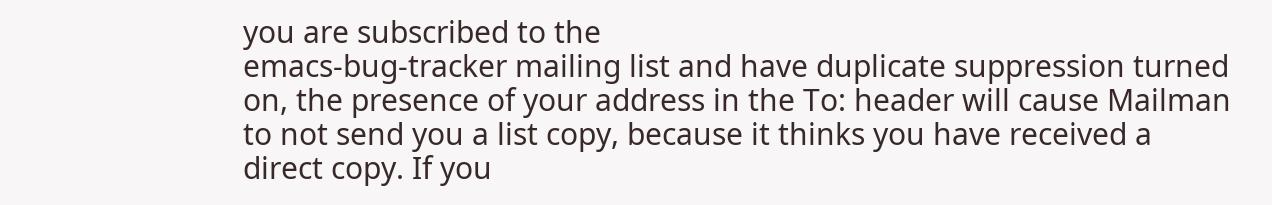you are subscribed to the
emacs-bug-tracker mailing list and have duplicate suppression turned
on, the presence of your address in the To: header will cause Mailman
to not send you a list copy, because it thinks you have received a
direct copy. If you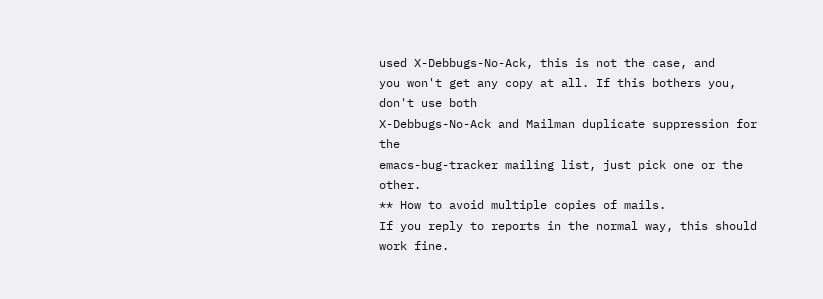used X-Debbugs-No-Ack, this is not the case, and
you won't get any copy at all. If this bothers you, don't use both
X-Debbugs-No-Ack and Mailman duplicate suppression for the
emacs-bug-tracker mailing list, just pick one or the other.
** How to avoid multiple copies of mails.
If you reply to reports in the normal way, this should work fine.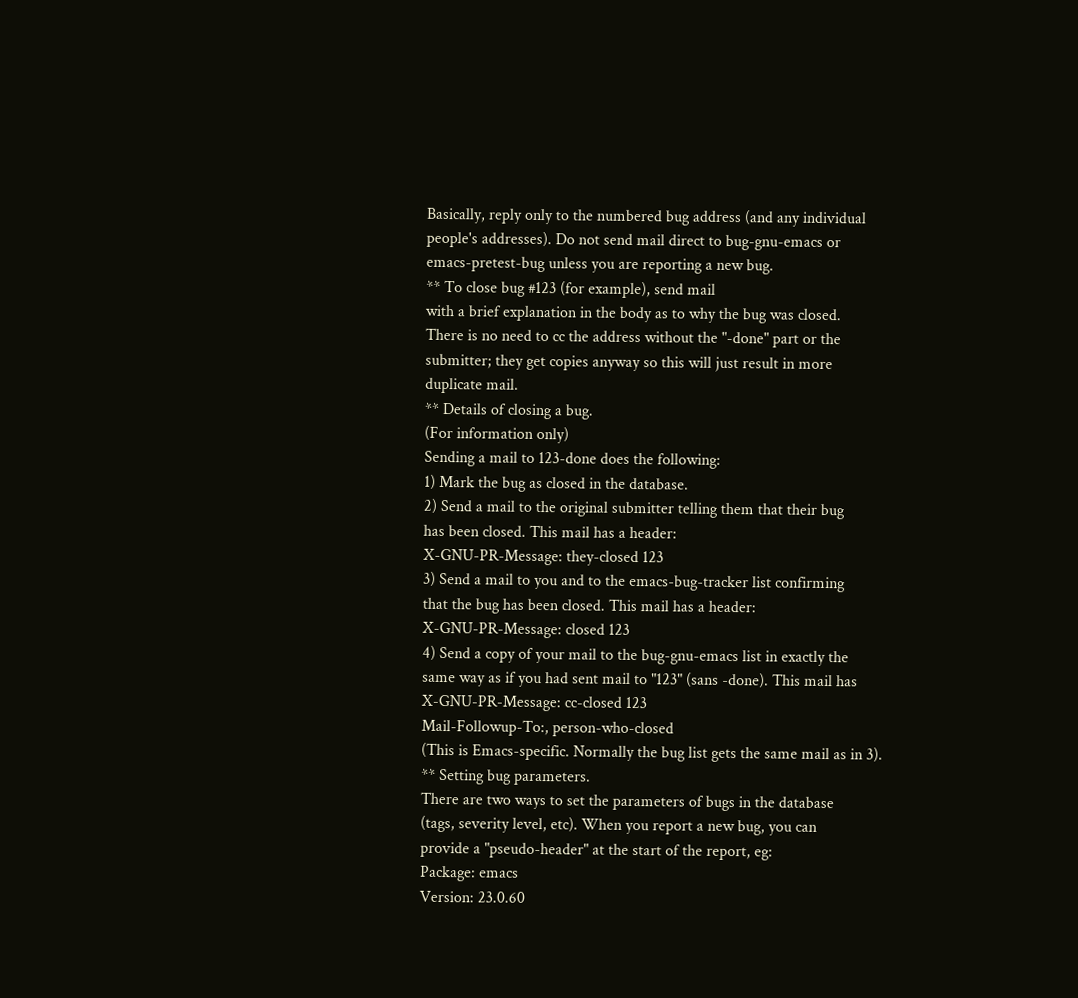Basically, reply only to the numbered bug address (and any individual
people's addresses). Do not send mail direct to bug-gnu-emacs or
emacs-pretest-bug unless you are reporting a new bug.
** To close bug #123 (for example), send mail
with a brief explanation in the body as to why the bug was closed.
There is no need to cc the address without the "-done" part or the
submitter; they get copies anyway so this will just result in more
duplicate mail.
** Details of closing a bug.
(For information only)
Sending a mail to 123-done does the following:
1) Mark the bug as closed in the database.
2) Send a mail to the original submitter telling them that their bug
has been closed. This mail has a header:
X-GNU-PR-Message: they-closed 123
3) Send a mail to you and to the emacs-bug-tracker list confirming
that the bug has been closed. This mail has a header:
X-GNU-PR-Message: closed 123
4) Send a copy of your mail to the bug-gnu-emacs list in exactly the
same way as if you had sent mail to "123" (sans -done). This mail has
X-GNU-PR-Message: cc-closed 123
Mail-Followup-To:, person-who-closed
(This is Emacs-specific. Normally the bug list gets the same mail as in 3).
** Setting bug parameters.
There are two ways to set the parameters of bugs in the database
(tags, severity level, etc). When you report a new bug, you can
provide a "pseudo-header" at the start of the report, eg:
Package: emacs
Version: 23.0.60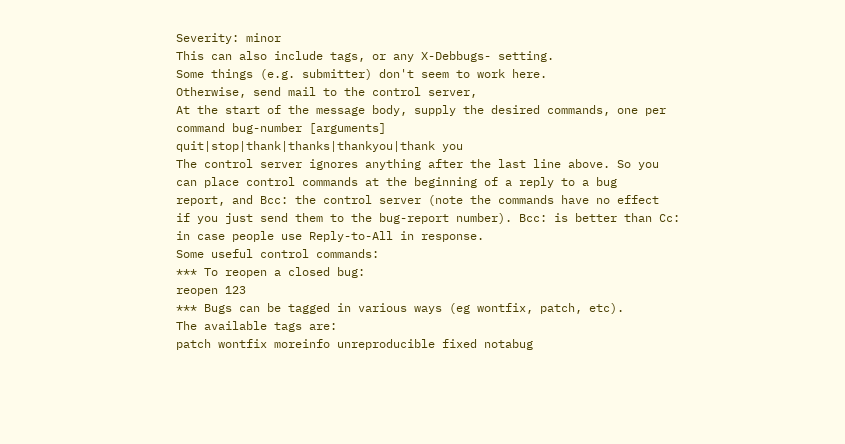Severity: minor
This can also include tags, or any X-Debbugs- setting.
Some things (e.g. submitter) don't seem to work here.
Otherwise, send mail to the control server,
At the start of the message body, supply the desired commands, one per
command bug-number [arguments]
quit|stop|thank|thanks|thankyou|thank you
The control server ignores anything after the last line above. So you
can place control commands at the beginning of a reply to a bug
report, and Bcc: the control server (note the commands have no effect
if you just send them to the bug-report number). Bcc: is better than Cc:
in case people use Reply-to-All in response.
Some useful control commands:
*** To reopen a closed bug:
reopen 123
*** Bugs can be tagged in various ways (eg wontfix, patch, etc).
The available tags are:
patch wontfix moreinfo unreproducible fixed notabug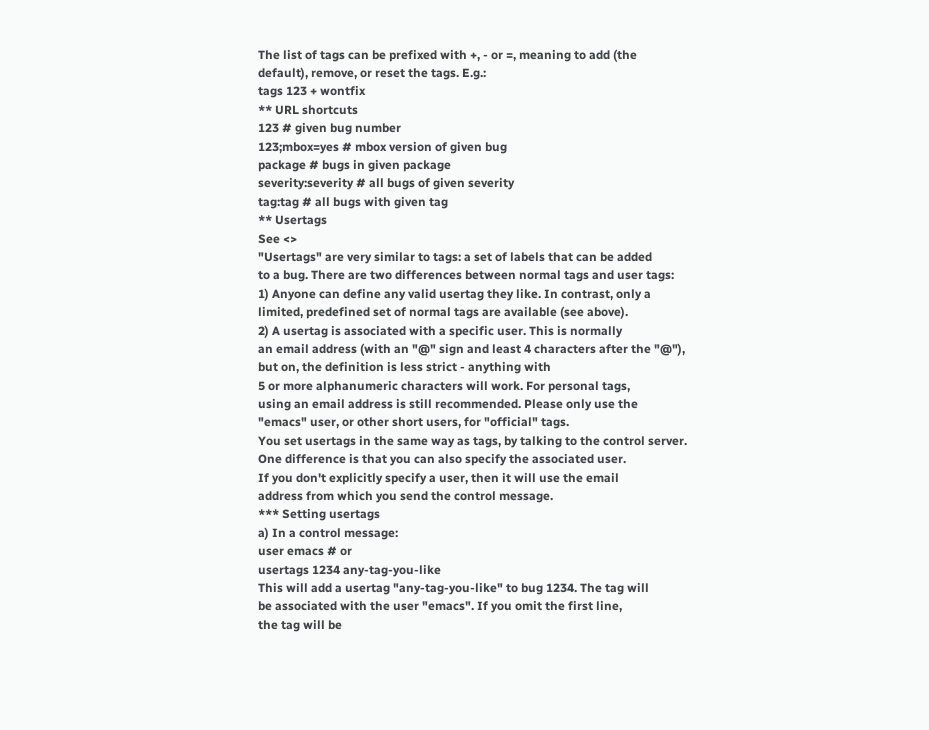The list of tags can be prefixed with +, - or =, meaning to add (the
default), remove, or reset the tags. E.g.:
tags 123 + wontfix
** URL shortcuts
123 # given bug number
123;mbox=yes # mbox version of given bug
package # bugs in given package
severity:severity # all bugs of given severity
tag:tag # all bugs with given tag
** Usertags
See <>
"Usertags" are very similar to tags: a set of labels that can be added
to a bug. There are two differences between normal tags and user tags:
1) Anyone can define any valid usertag they like. In contrast, only a
limited, predefined set of normal tags are available (see above).
2) A usertag is associated with a specific user. This is normally
an email address (with an "@" sign and least 4 characters after the "@"),
but on, the definition is less strict - anything with
5 or more alphanumeric characters will work. For personal tags,
using an email address is still recommended. Please only use the
"emacs" user, or other short users, for "official" tags.
You set usertags in the same way as tags, by talking to the control server.
One difference is that you can also specify the associated user.
If you don't explicitly specify a user, then it will use the email
address from which you send the control message.
*** Setting usertags
a) In a control message:
user emacs # or
usertags 1234 any-tag-you-like
This will add a usertag "any-tag-you-like" to bug 1234. The tag will
be associated with the user "emacs". If you omit the first line,
the tag will be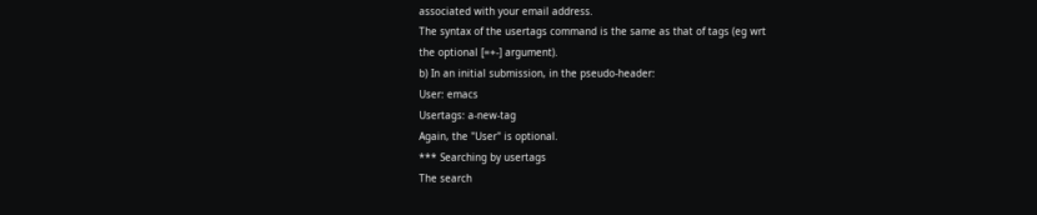associated with your email address.
The syntax of the usertags command is the same as that of tags (eg wrt
the optional [=+-] argument).
b) In an initial submission, in the pseudo-header:
User: emacs
Usertags: a-new-tag
Again, the "User" is optional.
*** Searching by usertags
The search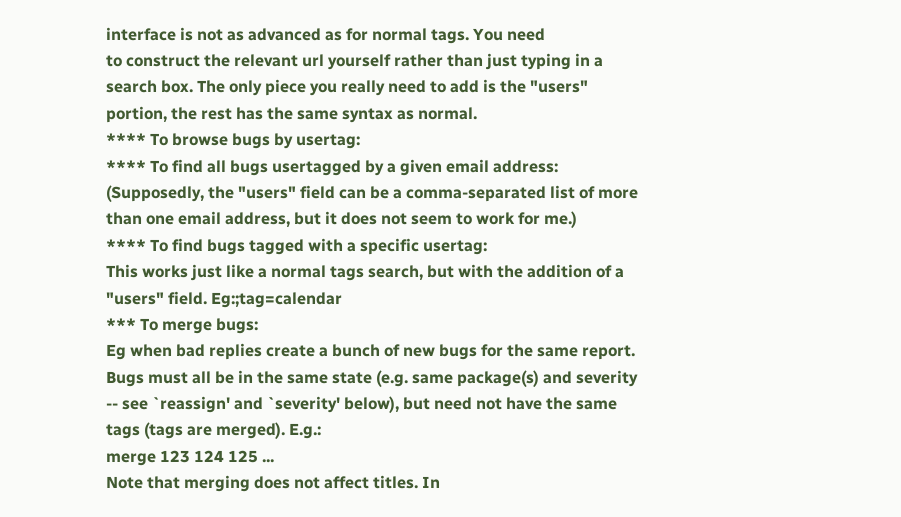interface is not as advanced as for normal tags. You need
to construct the relevant url yourself rather than just typing in a
search box. The only piece you really need to add is the "users"
portion, the rest has the same syntax as normal.
**** To browse bugs by usertag:
**** To find all bugs usertagged by a given email address:
(Supposedly, the "users" field can be a comma-separated list of more
than one email address, but it does not seem to work for me.)
**** To find bugs tagged with a specific usertag:
This works just like a normal tags search, but with the addition of a
"users" field. Eg:;tag=calendar
*** To merge bugs:
Eg when bad replies create a bunch of new bugs for the same report.
Bugs must all be in the same state (e.g. same package(s) and severity
-- see `reassign' and `severity' below), but need not have the same
tags (tags are merged). E.g.:
merge 123 124 125 ...
Note that merging does not affect titles. In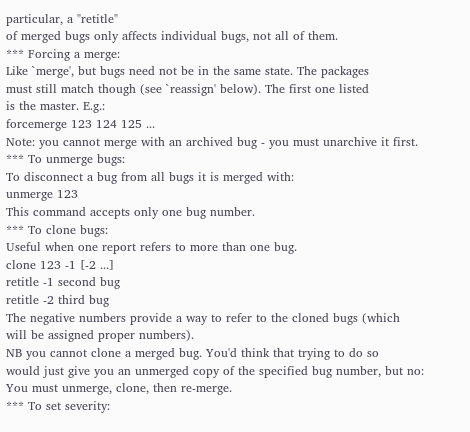particular, a "retitle"
of merged bugs only affects individual bugs, not all of them.
*** Forcing a merge:
Like `merge', but bugs need not be in the same state. The packages
must still match though (see `reassign' below). The first one listed
is the master. E.g.:
forcemerge 123 124 125 ...
Note: you cannot merge with an archived bug - you must unarchive it first.
*** To unmerge bugs:
To disconnect a bug from all bugs it is merged with:
unmerge 123
This command accepts only one bug number.
*** To clone bugs:
Useful when one report refers to more than one bug.
clone 123 -1 [-2 ...]
retitle -1 second bug
retitle -2 third bug
The negative numbers provide a way to refer to the cloned bugs (which
will be assigned proper numbers).
NB you cannot clone a merged bug. You'd think that trying to do so
would just give you an unmerged copy of the specified bug number, but no:
You must unmerge, clone, then re-merge.
*** To set severity: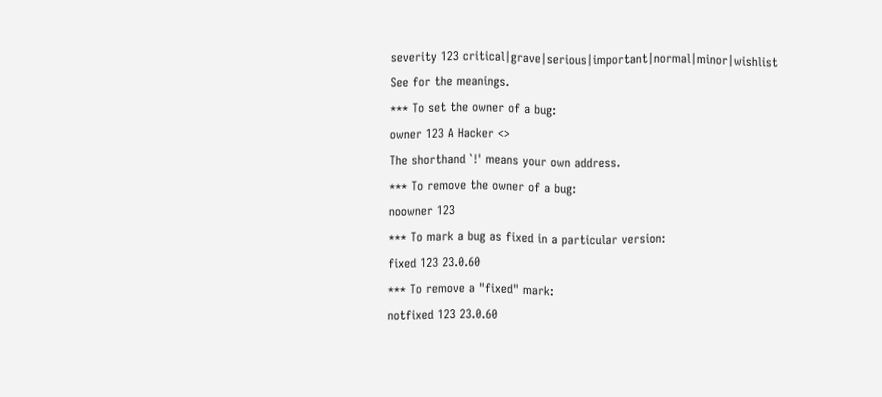severity 123 critical|grave|serious|important|normal|minor|wishlist
See for the meanings.
*** To set the owner of a bug:
owner 123 A Hacker <>
The shorthand `!' means your own address.
*** To remove the owner of a bug:
noowner 123
*** To mark a bug as fixed in a particular version:
fixed 123 23.0.60
*** To remove a "fixed" mark:
notfixed 123 23.0.60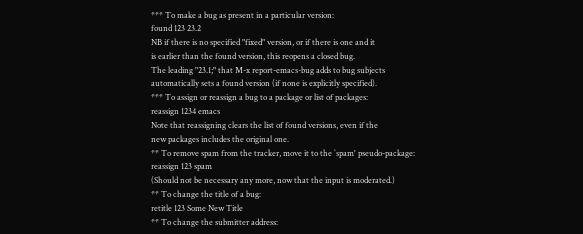*** To make a bug as present in a particular version:
found 123 23.2
NB if there is no specified "fixed" version, or if there is one and it
is earlier than the found version, this reopens a closed bug.
The leading "23.1;" that M-x report-emacs-bug adds to bug subjects
automatically sets a found version (if none is explicitly specified).
*** To assign or reassign a bug to a package or list of packages:
reassign 1234 emacs
Note that reassigning clears the list of found versions, even if the
new packages includes the original one.
** To remove spam from the tracker, move it to the `spam' pseudo-package:
reassign 123 spam
(Should not be necessary any more, now that the input is moderated.)
** To change the title of a bug:
retitle 123 Some New Title
** To change the submitter address: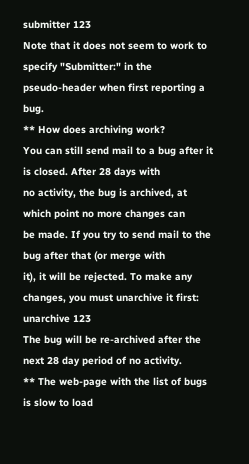submitter 123
Note that it does not seem to work to specify "Submitter:" in the
pseudo-header when first reporting a bug.
** How does archiving work?
You can still send mail to a bug after it is closed. After 28 days with
no activity, the bug is archived, at which point no more changes can
be made. If you try to send mail to the bug after that (or merge with
it), it will be rejected. To make any changes, you must unarchive it first:
unarchive 123
The bug will be re-archived after the next 28 day period of no activity.
** The web-page with the list of bugs is slow to load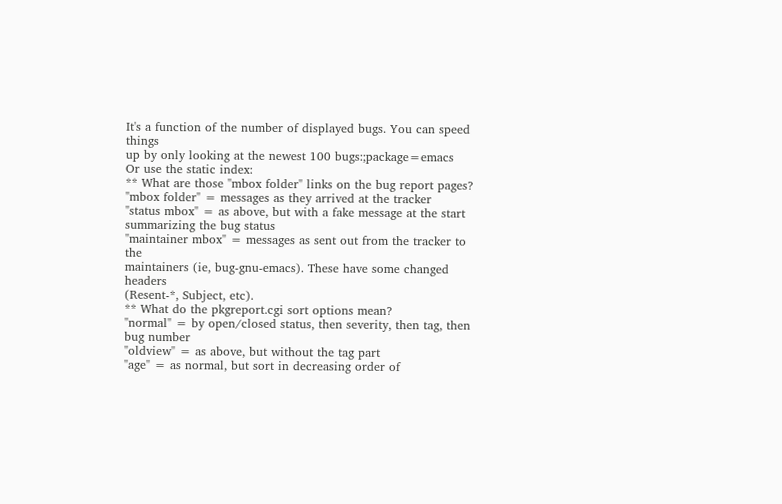It's a function of the number of displayed bugs. You can speed things
up by only looking at the newest 100 bugs:;package=emacs
Or use the static index:
** What are those "mbox folder" links on the bug report pages?
"mbox folder" = messages as they arrived at the tracker
"status mbox" = as above, but with a fake message at the start
summarizing the bug status
"maintainer mbox" = messages as sent out from the tracker to the
maintainers (ie, bug-gnu-emacs). These have some changed headers
(Resent-*, Subject, etc).
** What do the pkgreport.cgi sort options mean?
"normal" = by open/closed status, then severity, then tag, then bug number
"oldview" = as above, but without the tag part
"age" = as normal, but sort in decreasing order of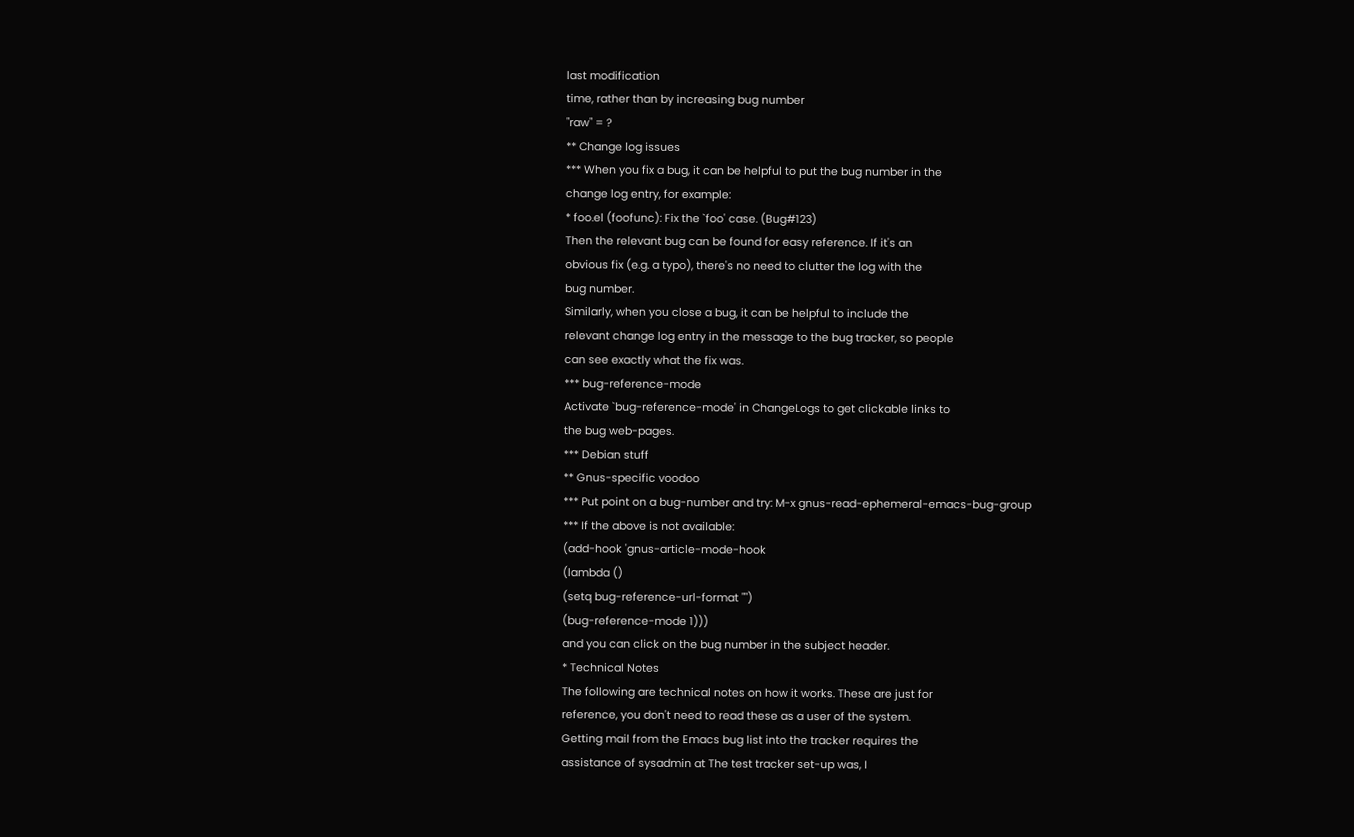last modification
time, rather than by increasing bug number
"raw" = ?
** Change log issues
*** When you fix a bug, it can be helpful to put the bug number in the
change log entry, for example:
* foo.el (foofunc): Fix the `foo' case. (Bug#123)
Then the relevant bug can be found for easy reference. If it's an
obvious fix (e.g. a typo), there's no need to clutter the log with the
bug number.
Similarly, when you close a bug, it can be helpful to include the
relevant change log entry in the message to the bug tracker, so people
can see exactly what the fix was.
*** bug-reference-mode
Activate `bug-reference-mode' in ChangeLogs to get clickable links to
the bug web-pages.
*** Debian stuff
** Gnus-specific voodoo
*** Put point on a bug-number and try: M-x gnus-read-ephemeral-emacs-bug-group
*** If the above is not available:
(add-hook 'gnus-article-mode-hook
(lambda ()
(setq bug-reference-url-format "")
(bug-reference-mode 1)))
and you can click on the bug number in the subject header.
* Technical Notes
The following are technical notes on how it works. These are just for
reference, you don't need to read these as a user of the system.
Getting mail from the Emacs bug list into the tracker requires the
assistance of sysadmin at The test tracker set-up was, I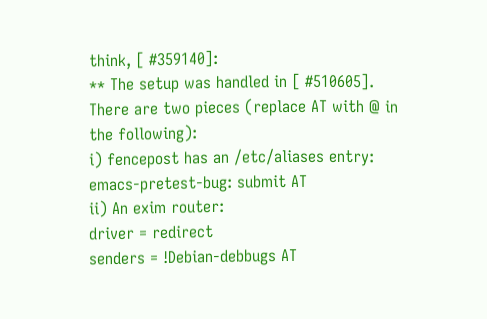think, [ #359140]:
** The setup was handled in [ #510605].
There are two pieces (replace AT with @ in the following):
i) fencepost has an /etc/aliases entry:
emacs-pretest-bug: submit AT
ii) An exim router:
driver = redirect
senders = !Debian-debbugs AT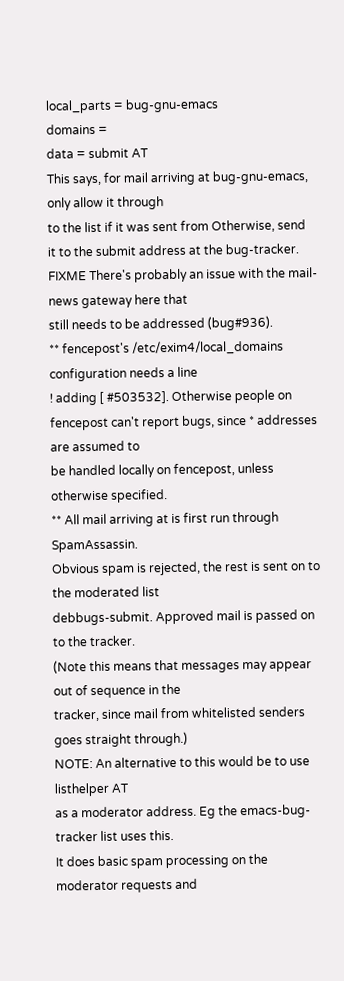local_parts = bug-gnu-emacs
domains =
data = submit AT
This says, for mail arriving at bug-gnu-emacs, only allow it through
to the list if it was sent from Otherwise, send
it to the submit address at the bug-tracker.
FIXME There's probably an issue with the mail-news gateway here that
still needs to be addressed (bug#936).
** fencepost's /etc/exim4/local_domains configuration needs a line
! adding [ #503532]. Otherwise people on
fencepost can't report bugs, since * addresses are assumed to
be handled locally on fencepost, unless otherwise specified.
** All mail arriving at is first run through SpamAssassin.
Obvious spam is rejected, the rest is sent on to the moderated list
debbugs-submit. Approved mail is passed on to the tracker.
(Note this means that messages may appear out of sequence in the
tracker, since mail from whitelisted senders goes straight through.)
NOTE: An alternative to this would be to use listhelper AT
as a moderator address. Eg the emacs-bug-tracker list uses this.
It does basic spam processing on the moderator requests and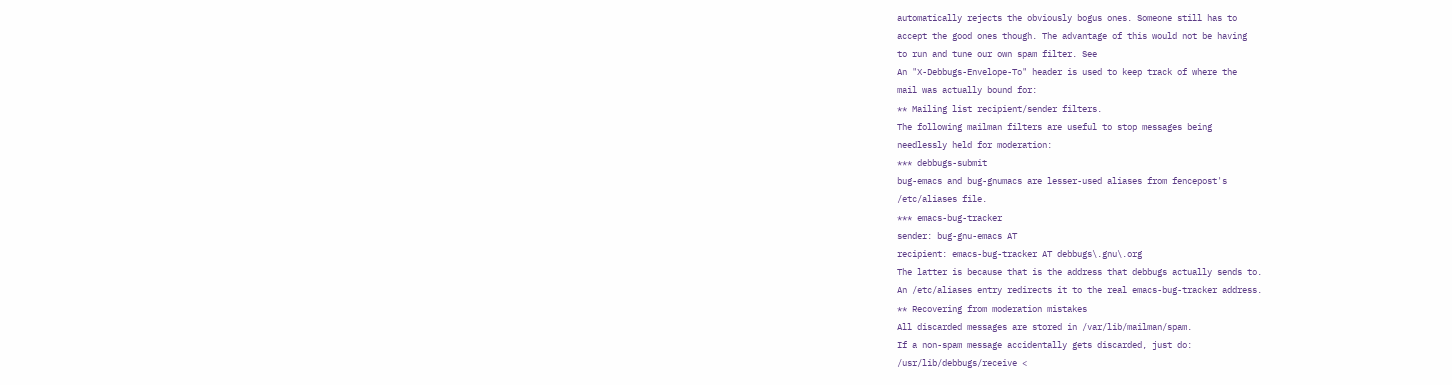automatically rejects the obviously bogus ones. Someone still has to
accept the good ones though. The advantage of this would not be having
to run and tune our own spam filter. See
An "X-Debbugs-Envelope-To" header is used to keep track of where the
mail was actually bound for:
** Mailing list recipient/sender filters.
The following mailman filters are useful to stop messages being
needlessly held for moderation:
*** debbugs-submit
bug-emacs and bug-gnumacs are lesser-used aliases from fencepost's
/etc/aliases file.
*** emacs-bug-tracker
sender: bug-gnu-emacs AT
recipient: emacs-bug-tracker AT debbugs\.gnu\.org
The latter is because that is the address that debbugs actually sends to.
An /etc/aliases entry redirects it to the real emacs-bug-tracker address.
** Recovering from moderation mistakes
All discarded messages are stored in /var/lib/mailman/spam.
If a non-spam message accidentally gets discarded, just do:
/usr/lib/debbugs/receive <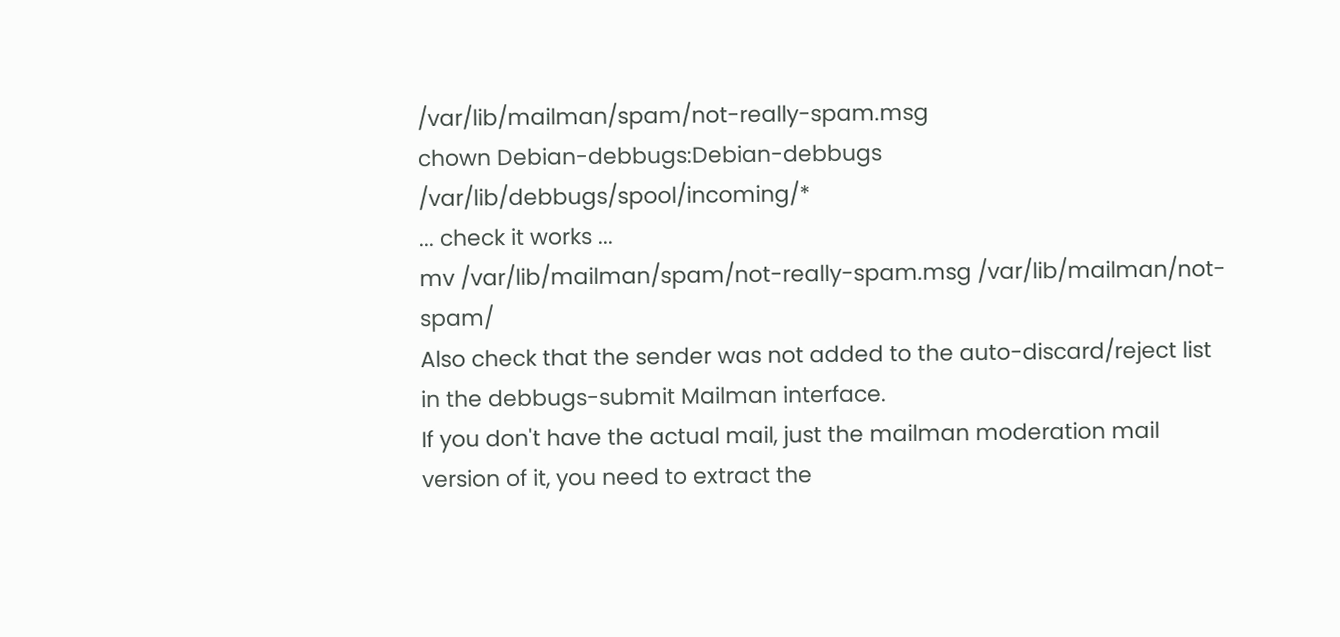/var/lib/mailman/spam/not-really-spam.msg
chown Debian-debbugs:Debian-debbugs /var/lib/debbugs/spool/incoming/*
... check it works ...
mv /var/lib/mailman/spam/not-really-spam.msg /var/lib/mailman/not-spam/
Also check that the sender was not added to the auto-discard/reject list
in the debbugs-submit Mailman interface.
If you don't have the actual mail, just the mailman moderation mail
version of it, you need to extract the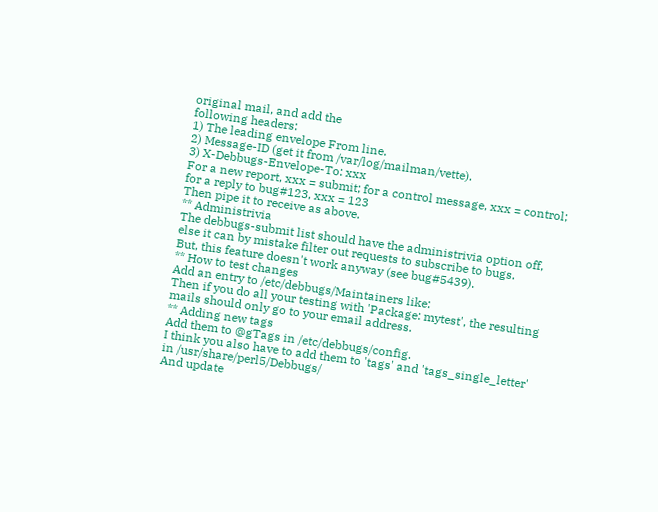original mail, and add the
following headers:
1) The leading envelope From line.
2) Message-ID (get it from /var/log/mailman/vette).
3) X-Debbugs-Envelope-To: xxx
For a new report, xxx = submit; for a control message, xxx = control;
for a reply to bug#123, xxx = 123
Then pipe it to receive as above.
** Administrivia
The debbugs-submit list should have the administrivia option off,
else it can by mistake filter out requests to subscribe to bugs.
But, this feature doesn't work anyway (see bug#5439).
** How to test changes
Add an entry to /etc/debbugs/Maintainers like:
Then if you do all your testing with 'Package: mytest', the resulting
mails should only go to your email address.
** Adding new tags
Add them to @gTags in /etc/debbugs/config.
I think you also have to add them to 'tags' and 'tags_single_letter'
in /usr/share/perl5/Debbugs/
And update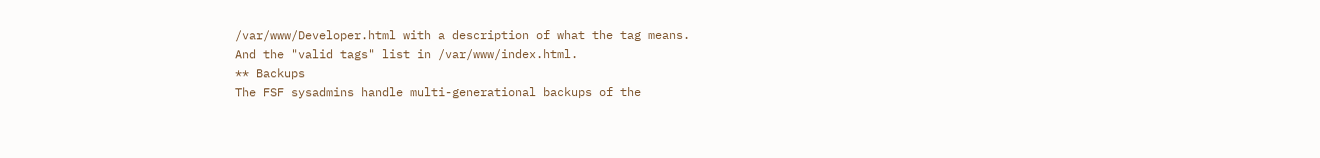/var/www/Developer.html with a description of what the tag means.
And the "valid tags" list in /var/www/index.html.
** Backups
The FSF sysadmins handle multi-generational backups of the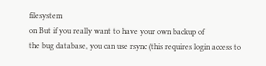filesystem
on But if you really want to have your own backup of
the bug database, you can use rsync (this requires login access to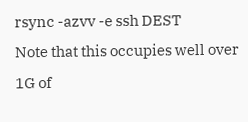rsync -azvv -e ssh DEST
Note that this occupies well over 1G of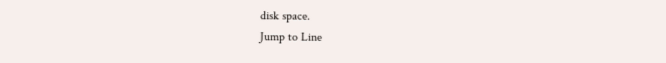disk space.
Jump to Line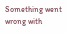Something went wrong with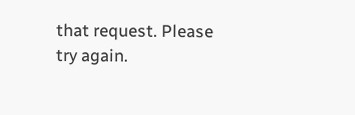that request. Please try again.